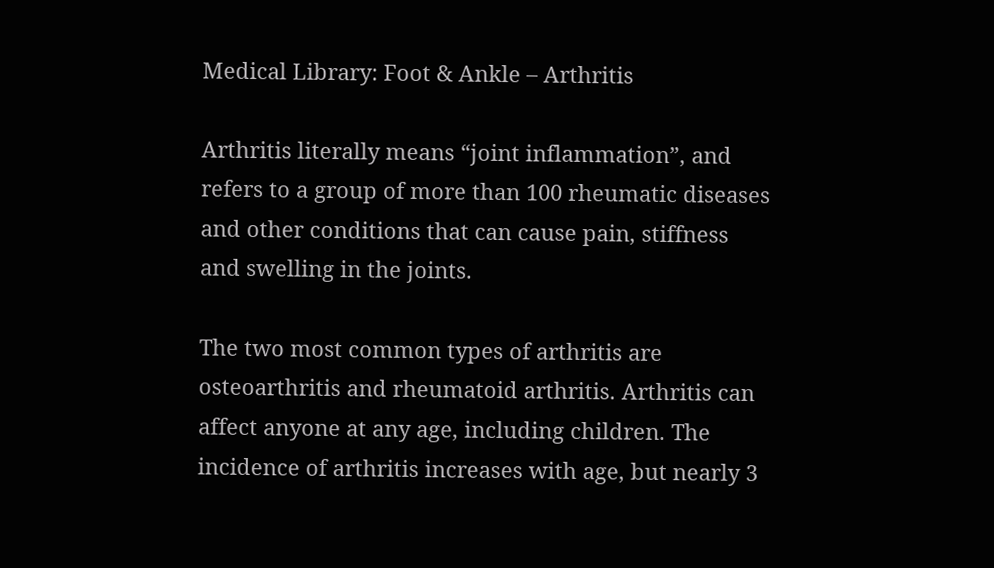Medical Library: Foot & Ankle – Arthritis

Arthritis literally means “joint inflammation”, and refers to a group of more than 100 rheumatic diseases and other conditions that can cause pain, stiffness and swelling in the joints.

The two most common types of arthritis are osteoarthritis and rheumatoid arthritis. Arthritis can affect anyone at any age, including children. The incidence of arthritis increases with age, but nearly 3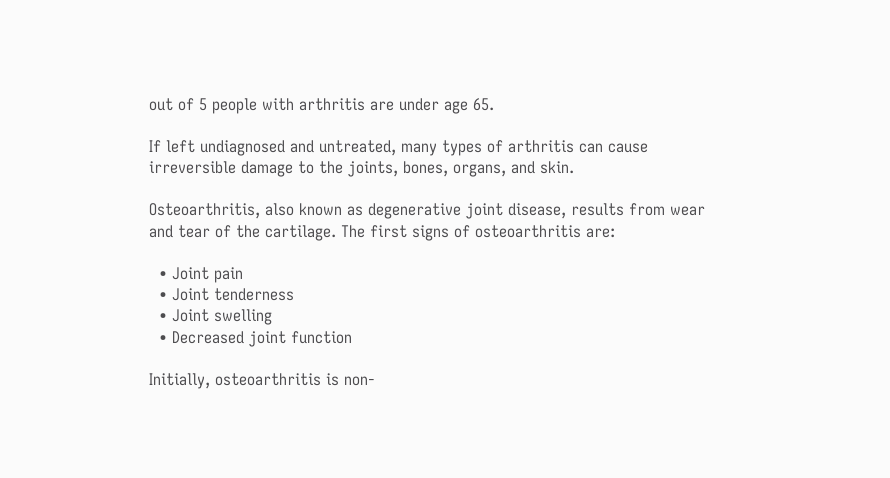out of 5 people with arthritis are under age 65.

If left undiagnosed and untreated, many types of arthritis can cause irreversible damage to the joints, bones, organs, and skin.

Osteoarthritis, also known as degenerative joint disease, results from wear and tear of the cartilage. The first signs of osteoarthritis are:

  • Joint pain
  • Joint tenderness
  • Joint swelling
  • Decreased joint function

Initially, osteoarthritis is non-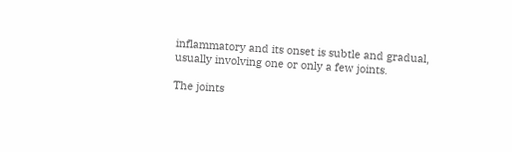inflammatory and its onset is subtle and gradual, usually involving one or only a few joints.

The joints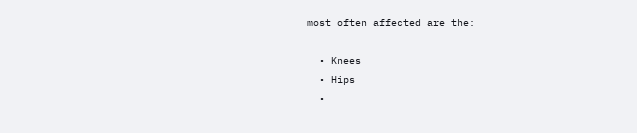most often affected are the:

  • Knees
  • Hips
  •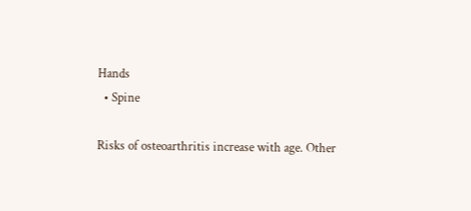Hands
  • Spine

Risks of osteoarthritis increase with age. Other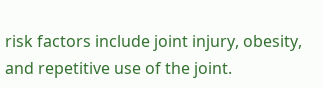risk factors include joint injury, obesity, and repetitive use of the joint.